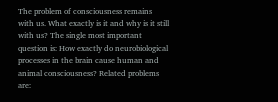The problem of consciousness remains with us. What exactly is it and why is it still with us? The single most important question is: How exactly do neurobiological processes in the brain cause human and animal consciousness? Related problems are: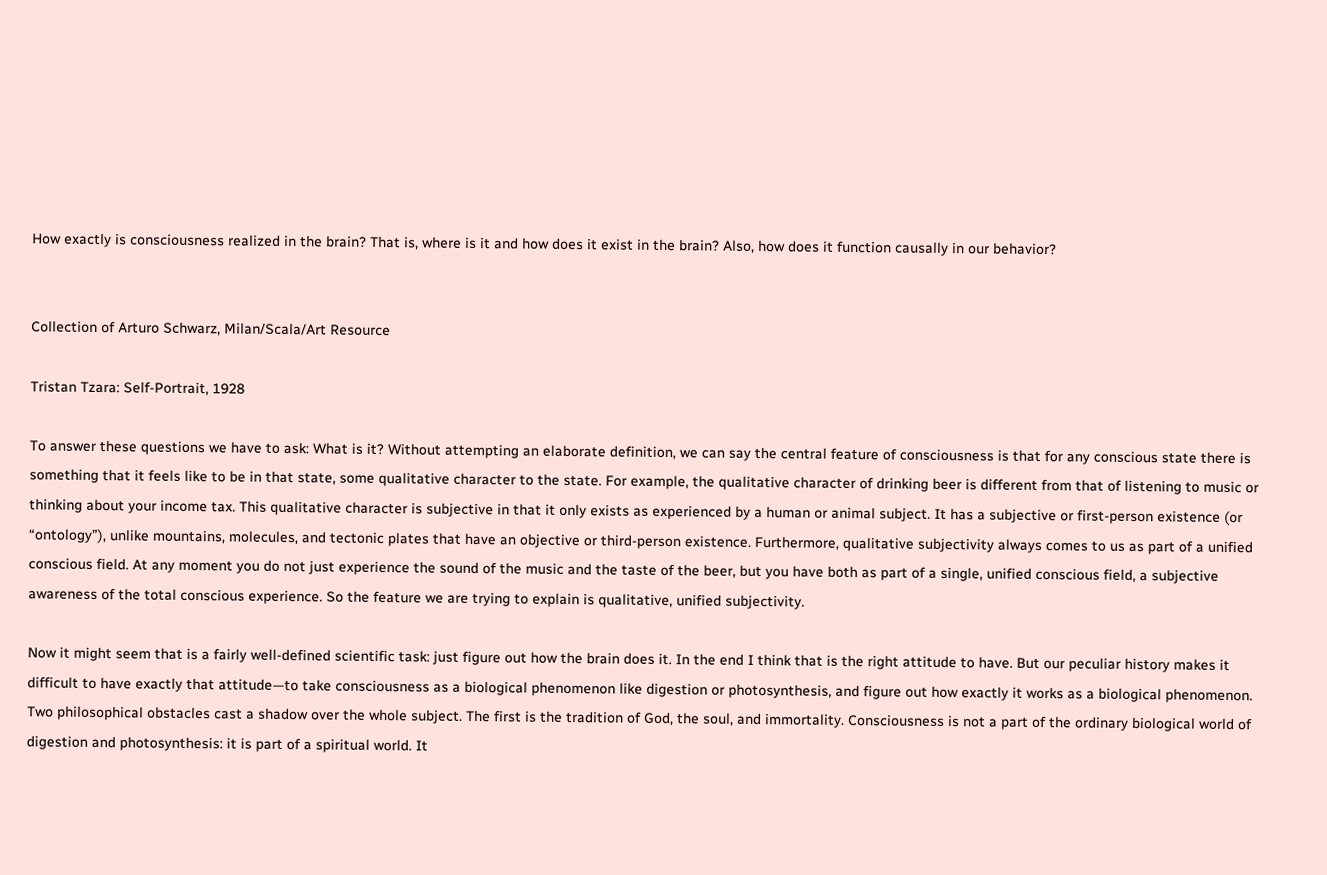How exactly is consciousness realized in the brain? That is, where is it and how does it exist in the brain? Also, how does it function causally in our behavior?


Collection of Arturo Schwarz, Milan/Scala/Art Resource

Tristan Tzara: Self-Portrait, 1928

To answer these questions we have to ask: What is it? Without attempting an elaborate definition, we can say the central feature of consciousness is that for any conscious state there is something that it feels like to be in that state, some qualitative character to the state. For example, the qualitative character of drinking beer is different from that of listening to music or thinking about your income tax. This qualitative character is subjective in that it only exists as experienced by a human or animal subject. It has a subjective or first-person existence (or “ontology”), unlike mountains, molecules, and tectonic plates that have an objective or third-person existence. Furthermore, qualitative subjectivity always comes to us as part of a unified conscious field. At any moment you do not just experience the sound of the music and the taste of the beer, but you have both as part of a single, unified conscious field, a subjective awareness of the total conscious experience. So the feature we are trying to explain is qualitative, unified subjectivity.

Now it might seem that is a fairly well-defined scientific task: just figure out how the brain does it. In the end I think that is the right attitude to have. But our peculiar history makes it difficult to have exactly that attitude—to take consciousness as a biological phenomenon like digestion or photosynthesis, and figure out how exactly it works as a biological phenomenon. Two philosophical obstacles cast a shadow over the whole subject. The first is the tradition of God, the soul, and immortality. Consciousness is not a part of the ordinary biological world of digestion and photosynthesis: it is part of a spiritual world. It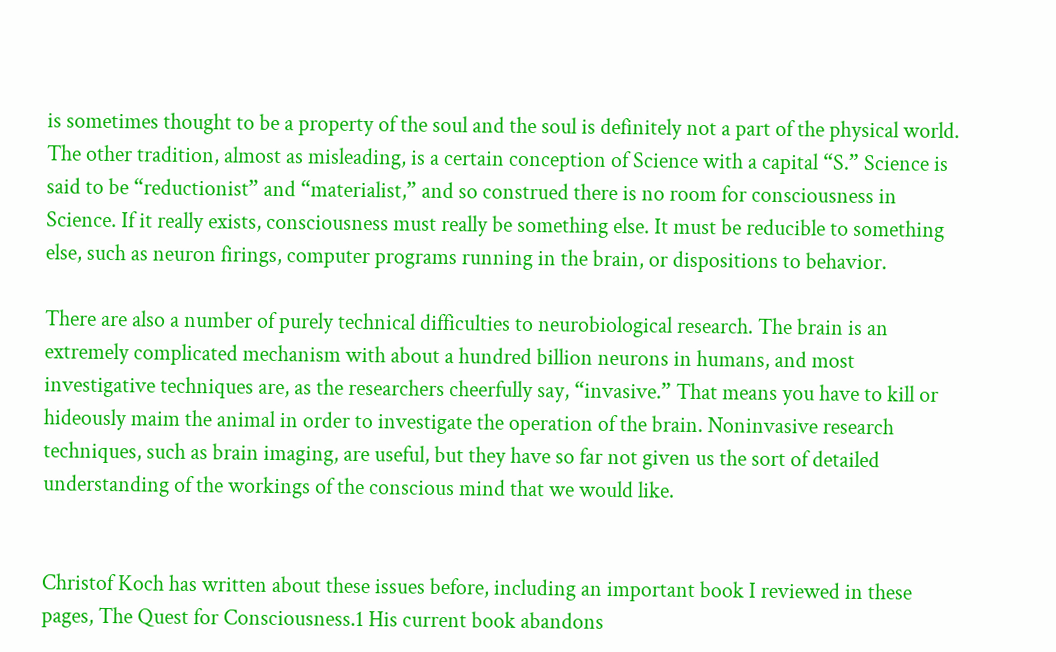is sometimes thought to be a property of the soul and the soul is definitely not a part of the physical world. The other tradition, almost as misleading, is a certain conception of Science with a capital “S.” Science is said to be “reductionist” and “materialist,” and so construed there is no room for consciousness in Science. If it really exists, consciousness must really be something else. It must be reducible to something else, such as neuron firings, computer programs running in the brain, or dispositions to behavior.

There are also a number of purely technical difficulties to neurobiological research. The brain is an extremely complicated mechanism with about a hundred billion neurons in humans, and most investigative techniques are, as the researchers cheerfully say, “invasive.” That means you have to kill or hideously maim the animal in order to investigate the operation of the brain. Noninvasive research techniques, such as brain imaging, are useful, but they have so far not given us the sort of detailed understanding of the workings of the conscious mind that we would like.


Christof Koch has written about these issues before, including an important book I reviewed in these pages, The Quest for Consciousness.1 His current book abandons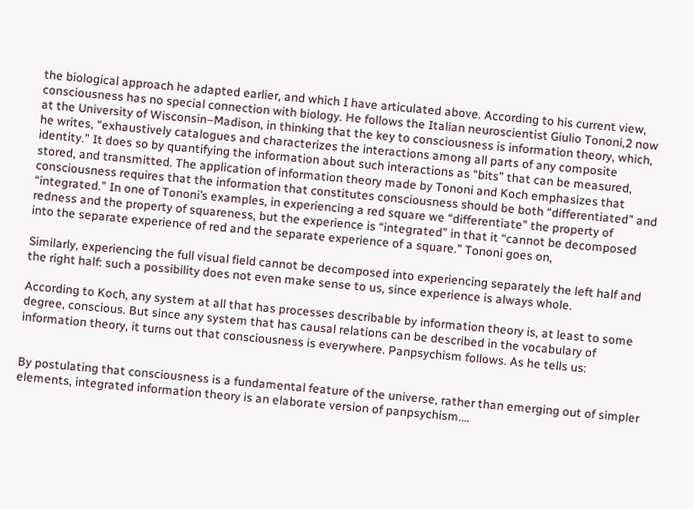the biological approach he adapted earlier, and which I have articulated above. According to his current view, consciousness has no special connection with biology. He follows the Italian neuroscientist Giulio Tononi,2 now at the University of Wisconsin–Madison, in thinking that the key to consciousness is information theory, which, he writes, “exhaustively catalogues and characterizes the interactions among all parts of any composite identity.” It does so by quantifying the information about such interactions as “bits” that can be measured, stored, and transmitted. The application of information theory made by Tononi and Koch emphasizes that consciousness requires that the information that constitutes consciousness should be both “differentiated” and “integrated.” In one of Tononi’s examples, in experiencing a red square we “differentiate” the property of redness and the property of squareness, but the experience is “integrated” in that it “cannot be decomposed into the separate experience of red and the separate experience of a square.” Tononi goes on,

Similarly, experiencing the full visual field cannot be decomposed into experiencing separately the left half and the right half: such a possibility does not even make sense to us, since experience is always whole.

According to Koch, any system at all that has processes describable by information theory is, at least to some degree, conscious. But since any system that has causal relations can be described in the vocabulary of information theory, it turns out that consciousness is everywhere. Panpsychism follows. As he tells us:


By postulating that consciousness is a fundamental feature of the universe, rather than emerging out of simpler elements, integrated information theory is an elaborate version of panpsychism.…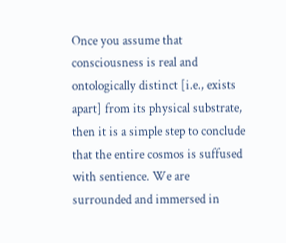Once you assume that consciousness is real and ontologically distinct [i.e., exists apart] from its physical substrate, then it is a simple step to conclude that the entire cosmos is suffused with sentience. We are surrounded and immersed in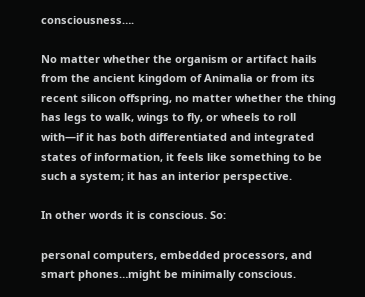consciousness….

No matter whether the organism or artifact hails from the ancient kingdom of Animalia or from its recent silicon offspring, no matter whether the thing has legs to walk, wings to fly, or wheels to roll with—if it has both differentiated and integrated states of information, it feels like something to be such a system; it has an interior perspective.

In other words it is conscious. So:

personal computers, embedded processors, and smart phones…might be minimally conscious.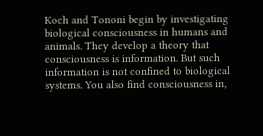Koch and Tononi begin by investigating biological consciousness in humans and animals. They develop a theory that consciousness is information. But such information is not confined to biological systems. You also find consciousness in,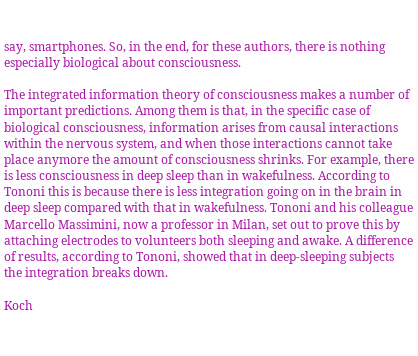say, smartphones. So, in the end, for these authors, there is nothing especially biological about consciousness.

The integrated information theory of consciousness makes a number of important predictions. Among them is that, in the specific case of biological consciousness, information arises from causal interactions within the nervous system, and when those interactions cannot take place anymore the amount of consciousness shrinks. For example, there is less consciousness in deep sleep than in wakefulness. According to Tononi this is because there is less integration going on in the brain in deep sleep compared with that in wakefulness. Tononi and his colleague Marcello Massimini, now a professor in Milan, set out to prove this by attaching electrodes to volunteers both sleeping and awake. A difference of results, according to Tononi, showed that in deep-sleeping subjects the integration breaks down.

Koch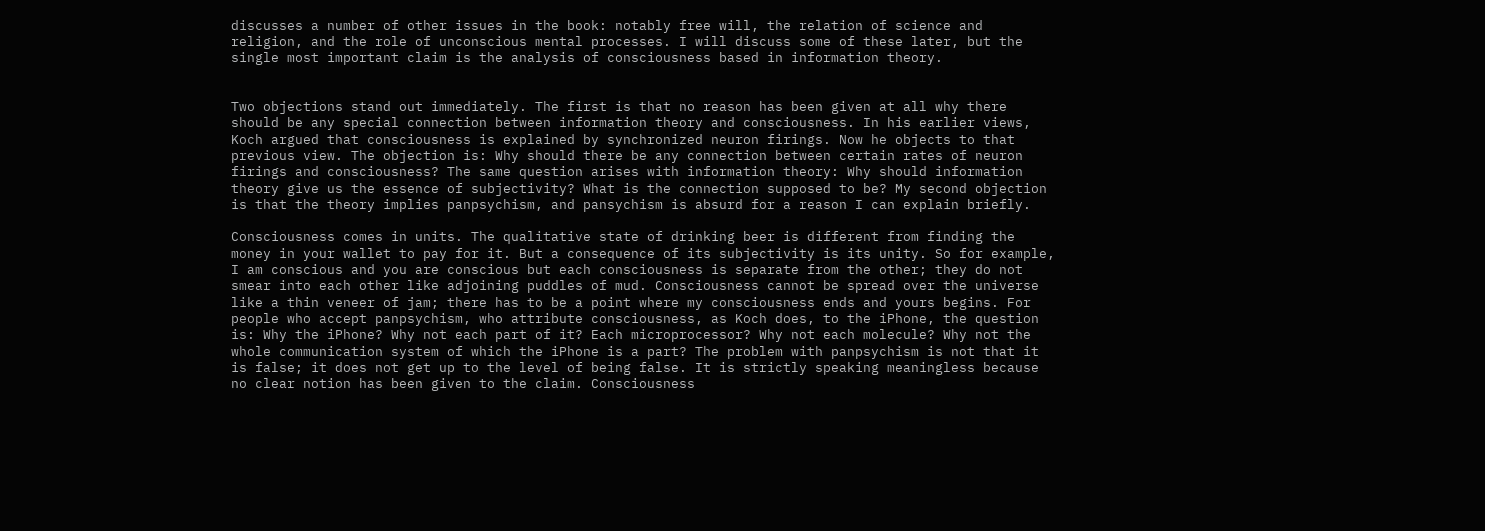discusses a number of other issues in the book: notably free will, the relation of science and religion, and the role of unconscious mental processes. I will discuss some of these later, but the single most important claim is the analysis of consciousness based in information theory.


Two objections stand out immediately. The first is that no reason has been given at all why there should be any special connection between information theory and consciousness. In his earlier views, Koch argued that consciousness is explained by synchronized neuron firings. Now he objects to that previous view. The objection is: Why should there be any connection between certain rates of neuron firings and consciousness? The same question arises with information theory: Why should information theory give us the essence of subjectivity? What is the connection supposed to be? My second objection is that the theory implies panpsychism, and pansychism is absurd for a reason I can explain briefly.

Consciousness comes in units. The qualitative state of drinking beer is different from finding the money in your wallet to pay for it. But a consequence of its subjectivity is its unity. So for example, I am conscious and you are conscious but each consciousness is separate from the other; they do not smear into each other like adjoining puddles of mud. Consciousness cannot be spread over the universe like a thin veneer of jam; there has to be a point where my consciousness ends and yours begins. For people who accept panpsychism, who attribute consciousness, as Koch does, to the iPhone, the question is: Why the iPhone? Why not each part of it? Each microprocessor? Why not each molecule? Why not the whole communication system of which the iPhone is a part? The problem with panpsychism is not that it is false; it does not get up to the level of being false. It is strictly speaking meaningless because no clear notion has been given to the claim. Consciousness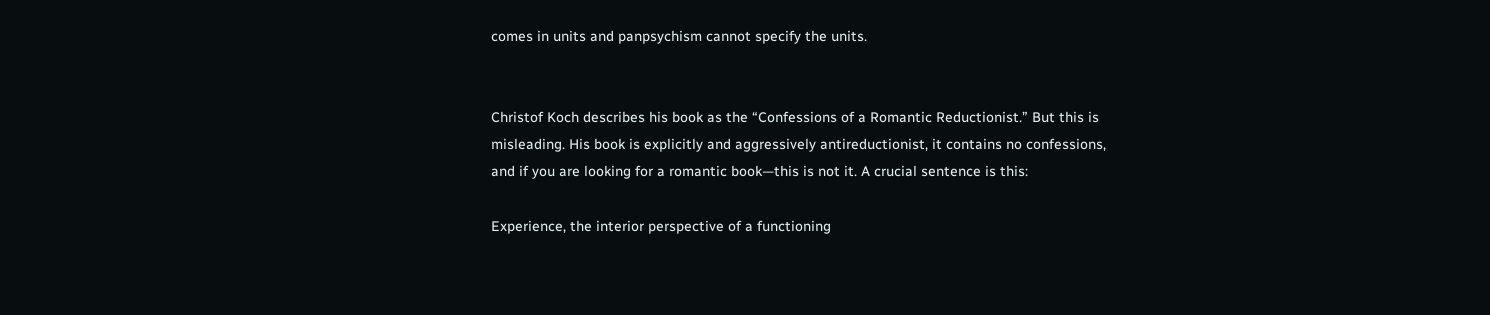comes in units and panpsychism cannot specify the units.


Christof Koch describes his book as the “Confessions of a Romantic Reductionist.” But this is misleading. His book is explicitly and aggressively antireductionist, it contains no confessions, and if you are looking for a romantic book—this is not it. A crucial sentence is this:

Experience, the interior perspective of a functioning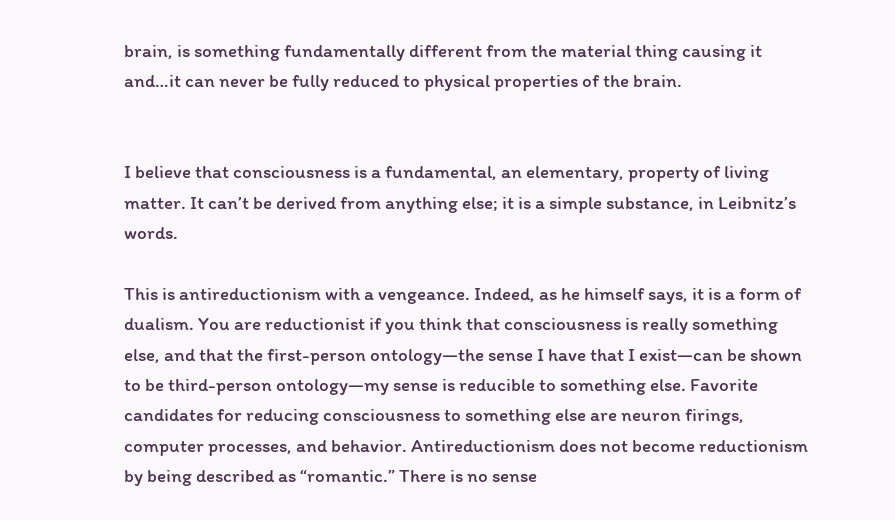brain, is something fundamentally different from the material thing causing it and…it can never be fully reduced to physical properties of the brain.


I believe that consciousness is a fundamental, an elementary, property of living matter. It can’t be derived from anything else; it is a simple substance, in Leibnitz’s words.

This is antireductionism with a vengeance. Indeed, as he himself says, it is a form of dualism. You are reductionist if you think that consciousness is really something else, and that the first-person ontology—the sense I have that I exist—can be shown to be third-person ontology—my sense is reducible to something else. Favorite candidates for reducing consciousness to something else are neuron firings, computer processes, and behavior. Antireductionism does not become reductionism by being described as “romantic.” There is no sense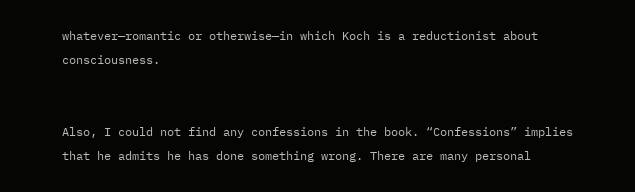whatever—romantic or otherwise—in which Koch is a reductionist about consciousness.


Also, I could not find any confessions in the book. “Confessions” implies that he admits he has done something wrong. There are many personal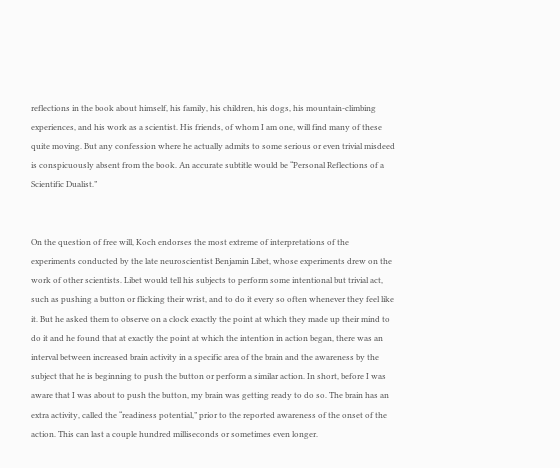reflections in the book about himself, his family, his children, his dogs, his mountain-climbing experiences, and his work as a scientist. His friends, of whom I am one, will find many of these quite moving. But any confession where he actually admits to some serious or even trivial misdeed is conspicuously absent from the book. An accurate subtitle would be “Personal Reflections of a Scientific Dualist.”


On the question of free will, Koch endorses the most extreme of interpretations of the experiments conducted by the late neuroscientist Benjamin Libet, whose experiments drew on the work of other scientists. Libet would tell his subjects to perform some intentional but trivial act, such as pushing a button or flicking their wrist, and to do it every so often whenever they feel like it. But he asked them to observe on a clock exactly the point at which they made up their mind to do it and he found that at exactly the point at which the intention in action began, there was an interval between increased brain activity in a specific area of the brain and the awareness by the subject that he is beginning to push the button or perform a similar action. In short, before I was aware that I was about to push the button, my brain was getting ready to do so. The brain has an extra activity, called the “readiness potential,” prior to the reported awareness of the onset of the action. This can last a couple hundred milliseconds or sometimes even longer.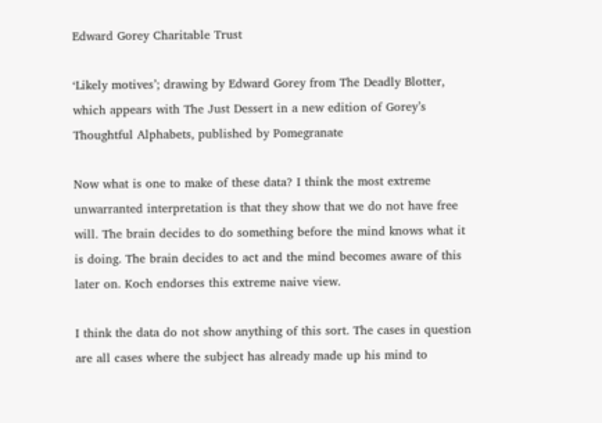Edward Gorey Charitable Trust

‘Likely motives’; drawing by Edward Gorey from The Deadly Blotter, which appears with The Just Dessert in a new edition of Gorey’s Thoughtful Alphabets, published by Pomegranate

Now what is one to make of these data? I think the most extreme unwarranted interpretation is that they show that we do not have free will. The brain decides to do something before the mind knows what it is doing. The brain decides to act and the mind becomes aware of this later on. Koch endorses this extreme naive view.

I think the data do not show anything of this sort. The cases in question are all cases where the subject has already made up his mind to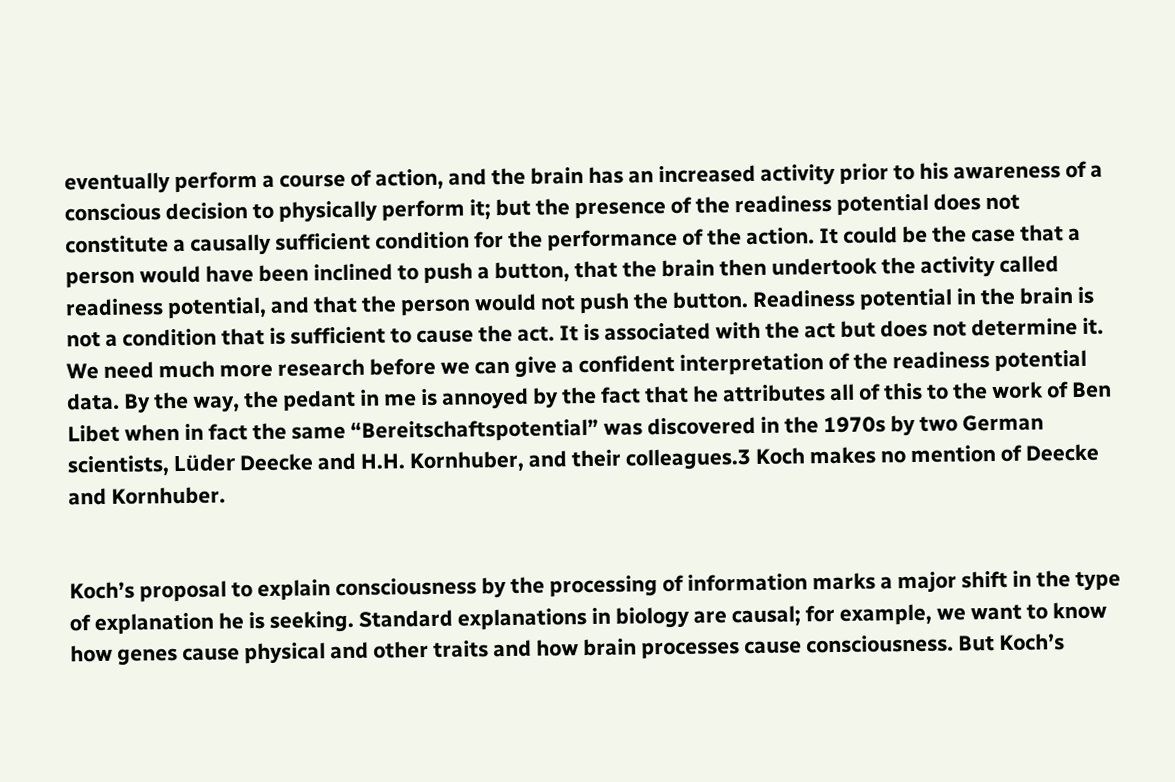eventually perform a course of action, and the brain has an increased activity prior to his awareness of a conscious decision to physically perform it; but the presence of the readiness potential does not constitute a causally sufficient condition for the performance of the action. It could be the case that a person would have been inclined to push a button, that the brain then undertook the activity called readiness potential, and that the person would not push the button. Readiness potential in the brain is not a condition that is sufficient to cause the act. It is associated with the act but does not determine it. We need much more research before we can give a confident interpretation of the readiness potential data. By the way, the pedant in me is annoyed by the fact that he attributes all of this to the work of Ben Libet when in fact the same “Bereitschaftspotential” was discovered in the 1970s by two German scientists, Lüder Deecke and H.H. Kornhuber, and their colleagues.3 Koch makes no mention of Deecke and Kornhuber.


Koch’s proposal to explain consciousness by the processing of information marks a major shift in the type of explanation he is seeking. Standard explanations in biology are causal; for example, we want to know how genes cause physical and other traits and how brain processes cause consciousness. But Koch’s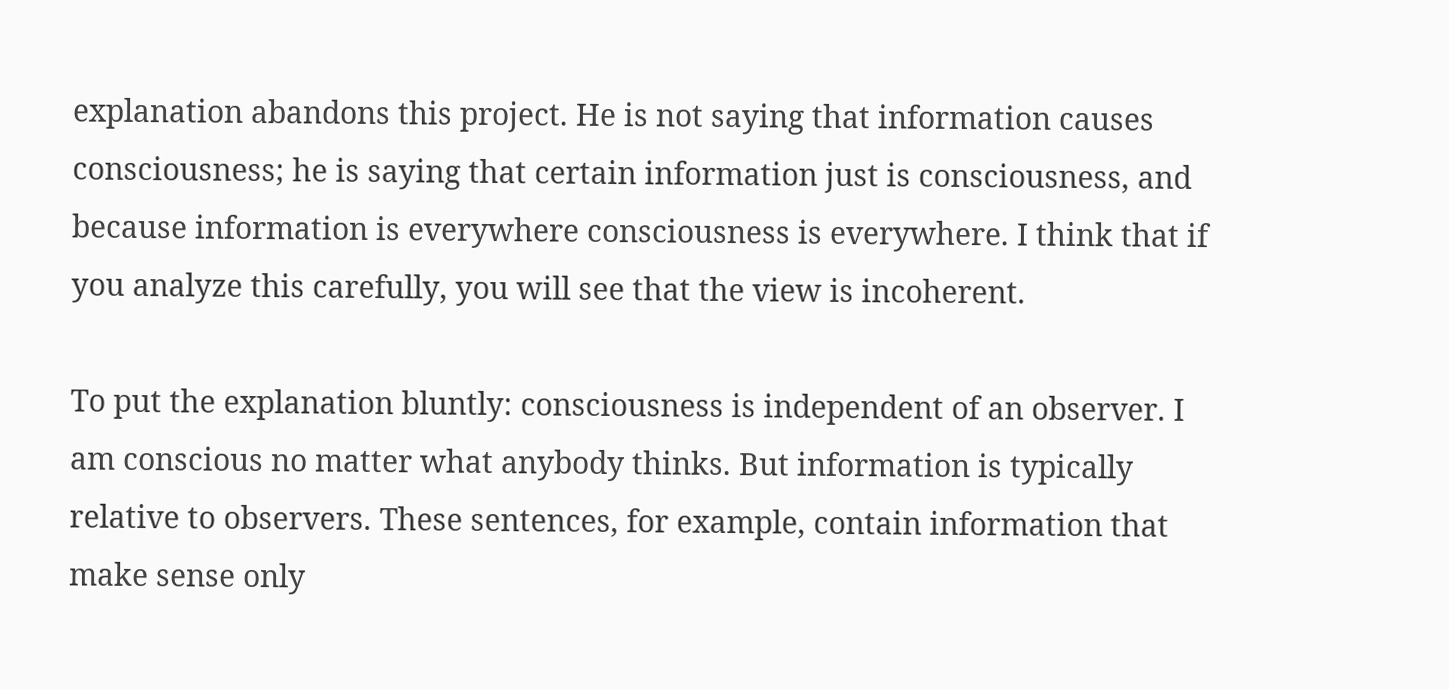explanation abandons this project. He is not saying that information causes consciousness; he is saying that certain information just is consciousness, and because information is everywhere consciousness is everywhere. I think that if you analyze this carefully, you will see that the view is incoherent.

To put the explanation bluntly: consciousness is independent of an observer. I am conscious no matter what anybody thinks. But information is typically relative to observers. These sentences, for example, contain information that make sense only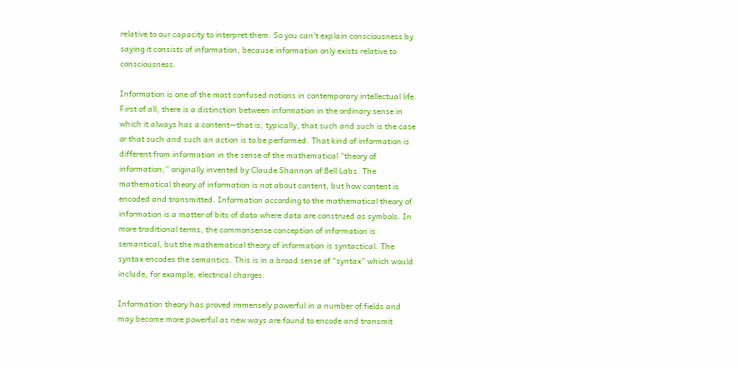relative to our capacity to interpret them. So you can’t explain consciousness by saying it consists of information, because information only exists relative to consciousness.

Information is one of the most confused notions in contemporary intellectual life. First of all, there is a distinction between information in the ordinary sense in which it always has a content—that is, typically, that such and such is the case or that such and such an action is to be performed. That kind of information is different from information in the sense of the mathematical “theory of information,” originally invented by Claude Shannon of Bell Labs. The mathematical theory of information is not about content, but how content is encoded and transmitted. Information according to the mathematical theory of information is a matter of bits of data where data are construed as symbols. In more traditional terms, the commonsense conception of information is semantical, but the mathematical theory of information is syntactical. The syntax encodes the semantics. This is in a broad sense of “syntax” which would include, for example, electrical charges.

Information theory has proved immensely powerful in a number of fields and may become more powerful as new ways are found to encode and transmit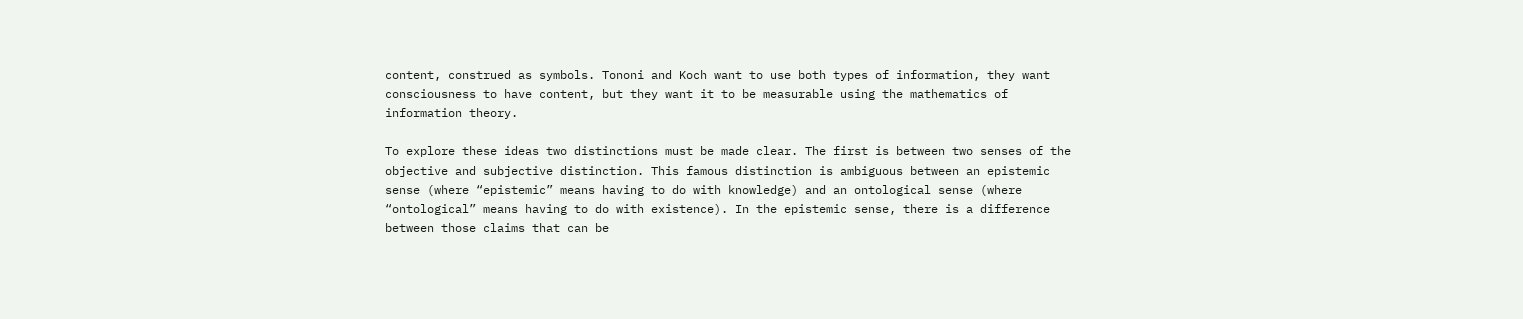content, construed as symbols. Tononi and Koch want to use both types of information, they want consciousness to have content, but they want it to be measurable using the mathematics of information theory.

To explore these ideas two distinctions must be made clear. The first is between two senses of the objective and subjective distinction. This famous distinction is ambiguous between an epistemic sense (where “epistemic” means having to do with knowledge) and an ontological sense (where “ontological” means having to do with existence). In the epistemic sense, there is a difference between those claims that can be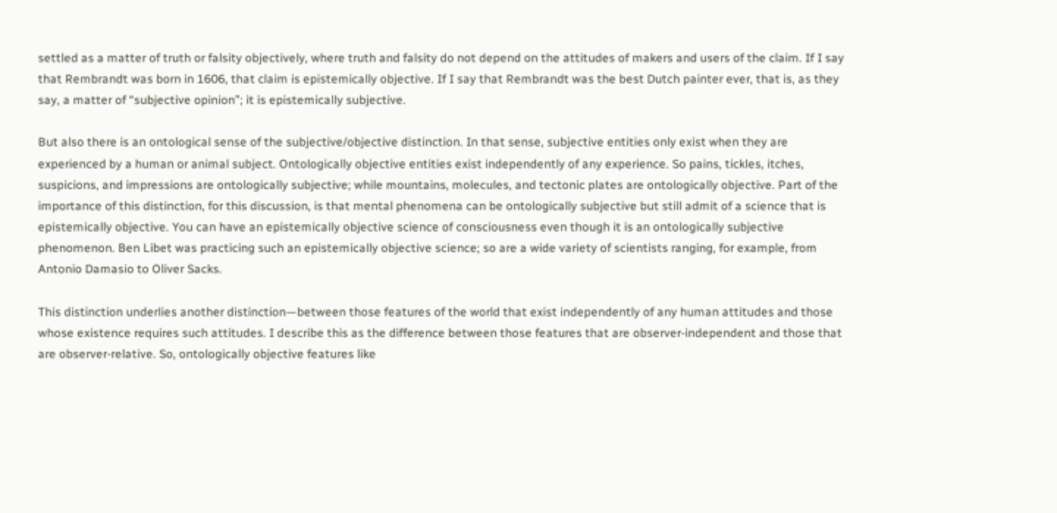settled as a matter of truth or falsity objectively, where truth and falsity do not depend on the attitudes of makers and users of the claim. If I say that Rembrandt was born in 1606, that claim is epistemically objective. If I say that Rembrandt was the best Dutch painter ever, that is, as they say, a matter of “subjective opinion”; it is epistemically subjective.

But also there is an ontological sense of the subjective/objective distinction. In that sense, subjective entities only exist when they are experienced by a human or animal subject. Ontologically objective entities exist independently of any experience. So pains, tickles, itches, suspicions, and impressions are ontologically subjective; while mountains, molecules, and tectonic plates are ontologically objective. Part of the importance of this distinction, for this discussion, is that mental phenomena can be ontologically subjective but still admit of a science that is epistemically objective. You can have an epistemically objective science of consciousness even though it is an ontologically subjective phenomenon. Ben Libet was practicing such an epistemically objective science; so are a wide variety of scientists ranging, for example, from Antonio Damasio to Oliver Sacks.

This distinction underlies another distinction—between those features of the world that exist independently of any human attitudes and those whose existence requires such attitudes. I describe this as the difference between those features that are observer-independent and those that are observer-relative. So, ontologically objective features like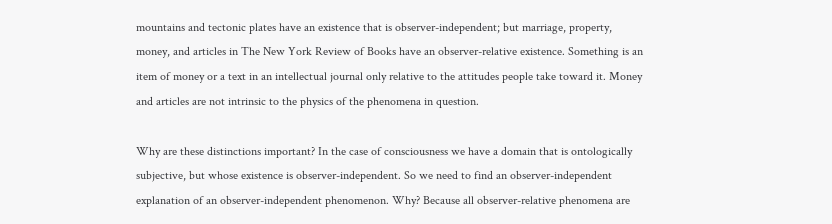mountains and tectonic plates have an existence that is observer-independent; but marriage, property, money, and articles in The New York Review of Books have an observer-relative existence. Something is an item of money or a text in an intellectual journal only relative to the attitudes people take toward it. Money and articles are not intrinsic to the physics of the phenomena in question.

Why are these distinctions important? In the case of consciousness we have a domain that is ontologically subjective, but whose existence is observer-independent. So we need to find an observer-independent explanation of an observer-independent phenomenon. Why? Because all observer-relative phenomena are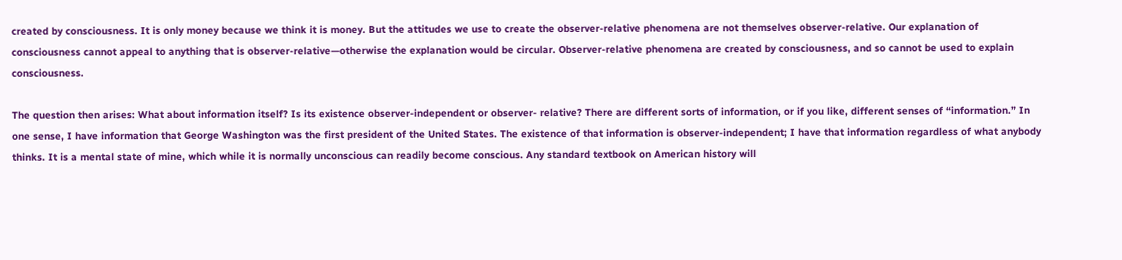created by consciousness. It is only money because we think it is money. But the attitudes we use to create the observer-relative phenomena are not themselves observer-relative. Our explanation of consciousness cannot appeal to anything that is observer-relative—otherwise the explanation would be circular. Observer-relative phenomena are created by consciousness, and so cannot be used to explain consciousness.

The question then arises: What about information itself? Is its existence observer-independent or observer- relative? There are different sorts of information, or if you like, different senses of “information.” In one sense, I have information that George Washington was the first president of the United States. The existence of that information is observer-independent; I have that information regardless of what anybody thinks. It is a mental state of mine, which while it is normally unconscious can readily become conscious. Any standard textbook on American history will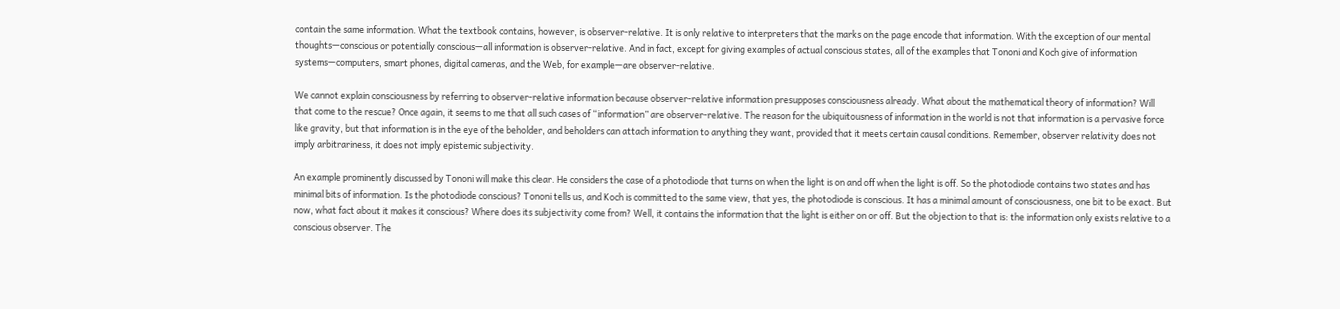contain the same information. What the textbook contains, however, is observer-relative. It is only relative to interpreters that the marks on the page encode that information. With the exception of our mental thoughts—conscious or potentially conscious—all information is observer-relative. And in fact, except for giving examples of actual conscious states, all of the examples that Tononi and Koch give of information systems—computers, smart phones, digital cameras, and the Web, for example—are observer-relative.

We cannot explain consciousness by referring to observer-relative information because observer-relative information presupposes consciousness already. What about the mathematical theory of information? Will that come to the rescue? Once again, it seems to me that all such cases of “information” are observer-relative. The reason for the ubiquitousness of information in the world is not that information is a pervasive force like gravity, but that information is in the eye of the beholder, and beholders can attach information to anything they want, provided that it meets certain causal conditions. Remember, observer relativity does not imply arbitrariness, it does not imply epistemic subjectivity.

An example prominently discussed by Tononi will make this clear. He considers the case of a photodiode that turns on when the light is on and off when the light is off. So the photodiode contains two states and has minimal bits of information. Is the photodiode conscious? Tononi tells us, and Koch is committed to the same view, that yes, the photodiode is conscious. It has a minimal amount of consciousness, one bit to be exact. But now, what fact about it makes it conscious? Where does its subjectivity come from? Well, it contains the information that the light is either on or off. But the objection to that is: the information only exists relative to a conscious observer. The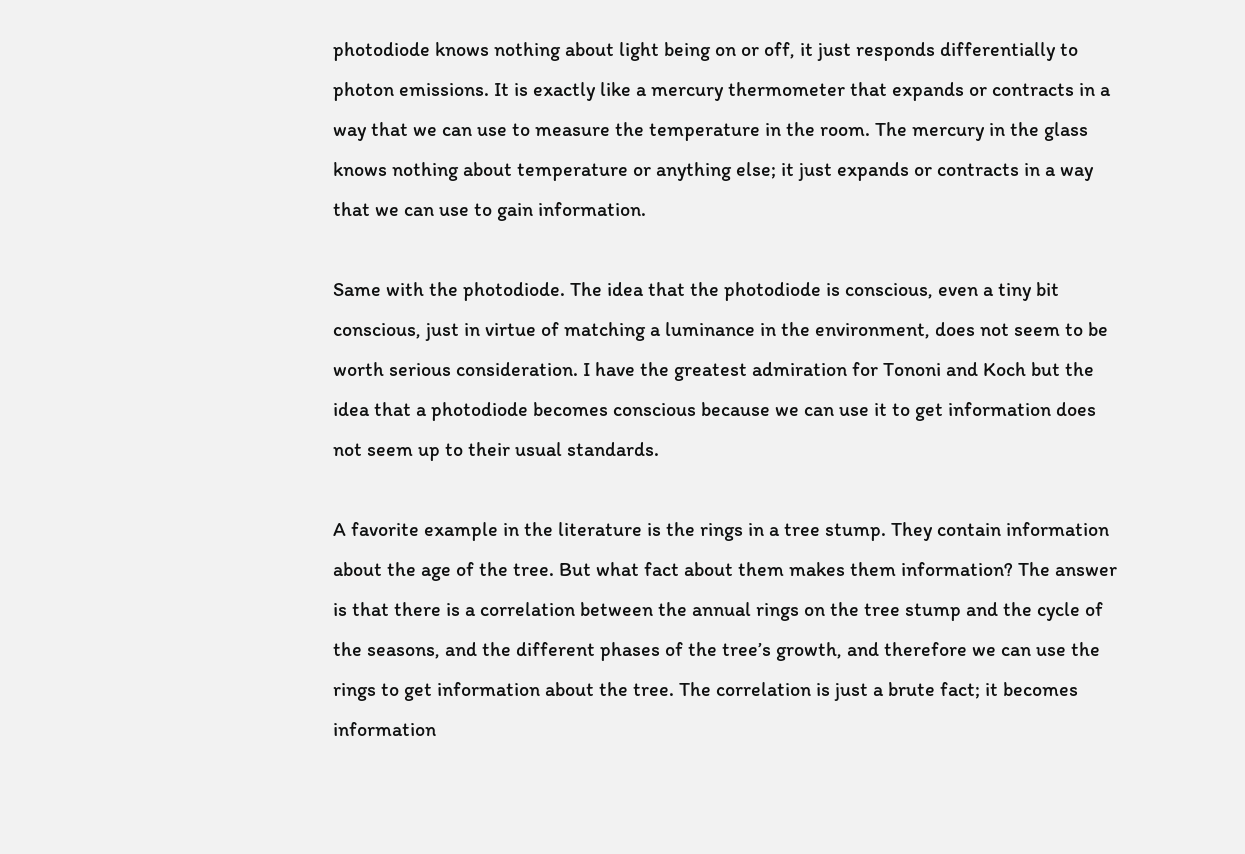photodiode knows nothing about light being on or off, it just responds differentially to photon emissions. It is exactly like a mercury thermometer that expands or contracts in a way that we can use to measure the temperature in the room. The mercury in the glass knows nothing about temperature or anything else; it just expands or contracts in a way that we can use to gain information.

Same with the photodiode. The idea that the photodiode is conscious, even a tiny bit conscious, just in virtue of matching a luminance in the environment, does not seem to be worth serious consideration. I have the greatest admiration for Tononi and Koch but the idea that a photodiode becomes conscious because we can use it to get information does not seem up to their usual standards.

A favorite example in the literature is the rings in a tree stump. They contain information about the age of the tree. But what fact about them makes them information? The answer is that there is a correlation between the annual rings on the tree stump and the cycle of the seasons, and the different phases of the tree’s growth, and therefore we can use the rings to get information about the tree. The correlation is just a brute fact; it becomes information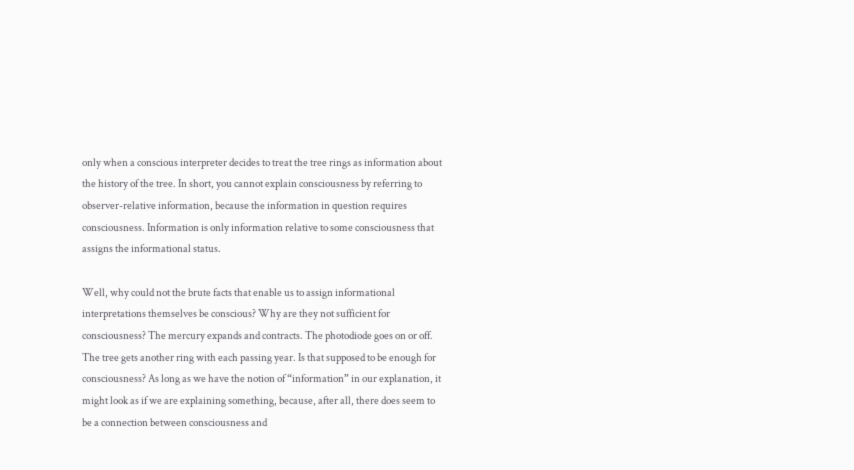only when a conscious interpreter decides to treat the tree rings as information about the history of the tree. In short, you cannot explain consciousness by referring to observer-relative information, because the information in question requires consciousness. Information is only information relative to some consciousness that assigns the informational status.

Well, why could not the brute facts that enable us to assign informational interpretations themselves be conscious? Why are they not sufficient for consciousness? The mercury expands and contracts. The photodiode goes on or off. The tree gets another ring with each passing year. Is that supposed to be enough for consciousness? As long as we have the notion of “information” in our explanation, it might look as if we are explaining something, because, after all, there does seem to be a connection between consciousness and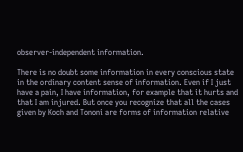observer-independent information.

There is no doubt some information in every conscious state in the ordinary content sense of information. Even if I just have a pain, I have information, for example that it hurts and that I am injured. But once you recognize that all the cases given by Koch and Tononi are forms of information relative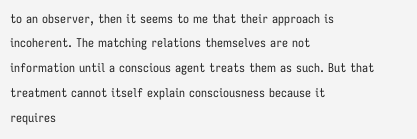to an observer, then it seems to me that their approach is incoherent. The matching relations themselves are not information until a conscious agent treats them as such. But that treatment cannot itself explain consciousness because it requires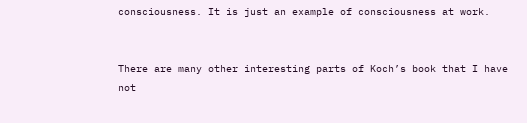consciousness. It is just an example of consciousness at work.


There are many other interesting parts of Koch’s book that I have not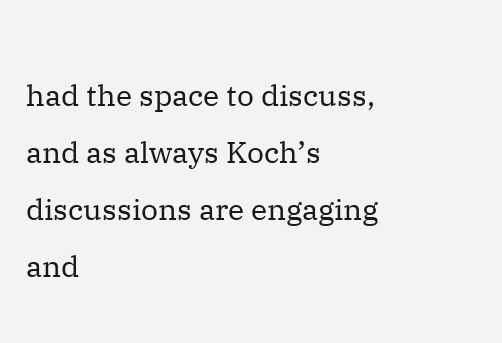had the space to discuss, and as always Koch’s discussions are engaging and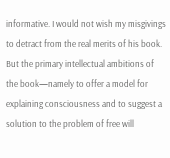informative. I would not wish my misgivings to detract from the real merits of his book. But the primary intellectual ambitions of the book—namely to offer a model for explaining consciousness and to suggest a solution to the problem of free will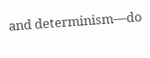and determinism—do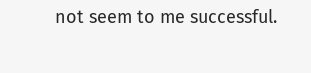not seem to me successful.